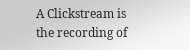A Clickstream is the recording of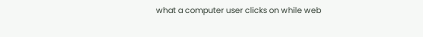what a computer user clicks on while web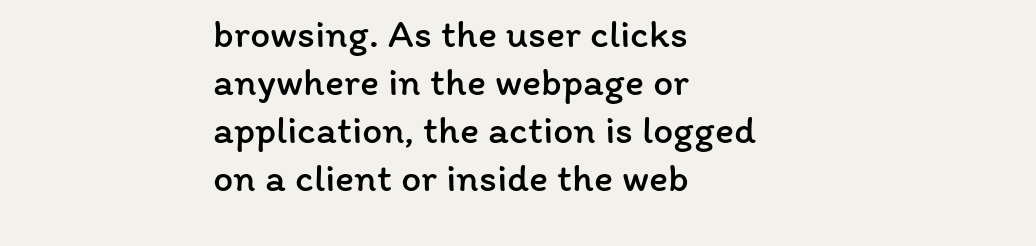browsing. As the user clicks anywhere in the webpage or application, the action is logged on a client or inside the web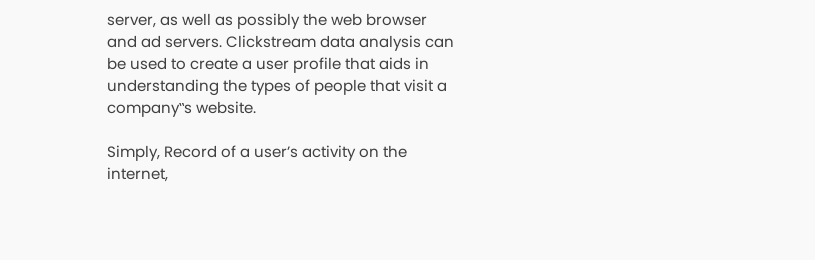server, as well as possibly the web browser and ad servers. Clickstream data analysis can be used to create a user profile that aids in understanding the types of people that visit a company‟s website.

Simply, Record of a user’s activity on the internet,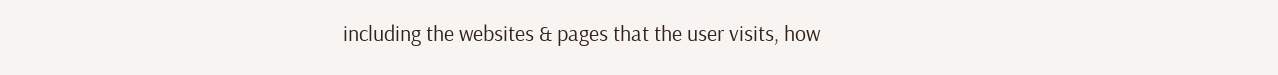including the websites & pages that the user visits, how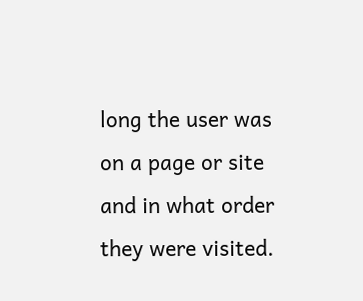long the user was on a page or site and in what order they were visited.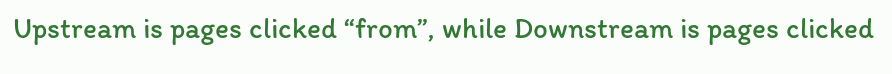Upstream is pages clicked “from”, while Downstream is pages clicked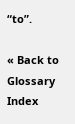“to”.

« Back to Glossary Index